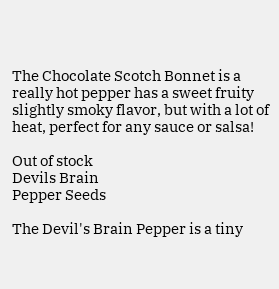The Chocolate Scotch Bonnet is a really hot pepper has a sweet fruity slightly smoky flavor, but with a lot of heat, perfect for any sauce or salsa!

Out of stock
Devils Brain
Pepper Seeds

The Devil's Brain Pepper is a tiny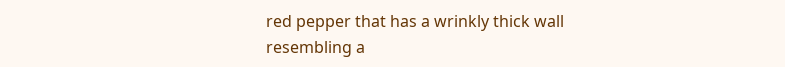red pepper that has a wrinkly thick wall resembling a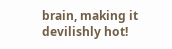brain, making it devilishly hot!